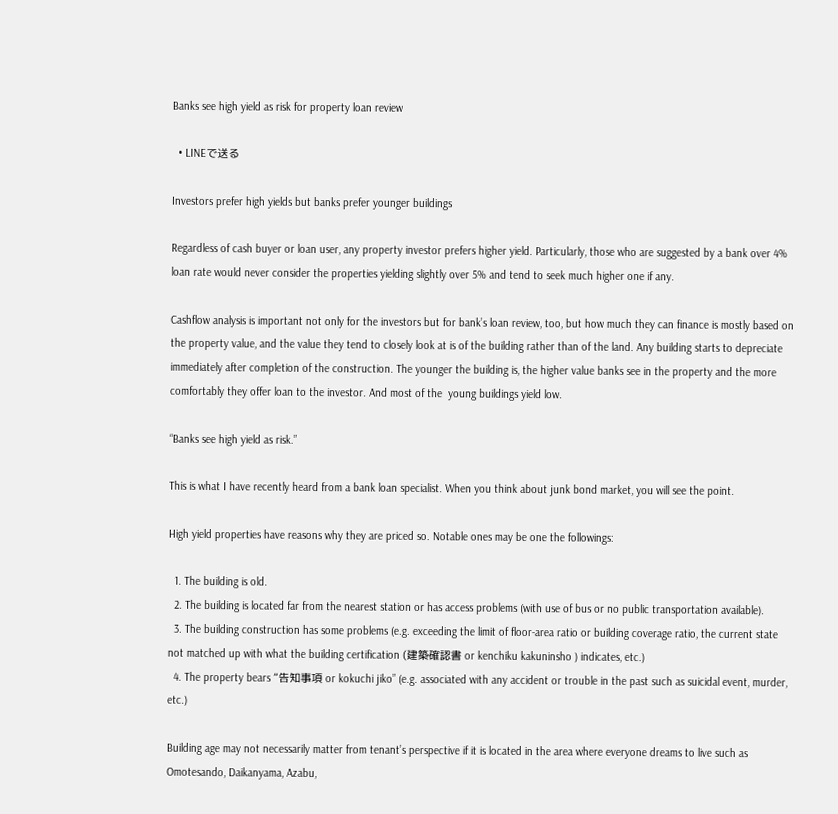Banks see high yield as risk for property loan review

  • LINEで送る

Investors prefer high yields but banks prefer younger buildings

Regardless of cash buyer or loan user, any property investor prefers higher yield. Particularly, those who are suggested by a bank over 4% loan rate would never consider the properties yielding slightly over 5% and tend to seek much higher one if any.

Cashflow analysis is important not only for the investors but for bank’s loan review, too, but how much they can finance is mostly based on the property value, and the value they tend to closely look at is of the building rather than of the land. Any building starts to depreciate immediately after completion of the construction. The younger the building is, the higher value banks see in the property and the more comfortably they offer loan to the investor. And most of the  young buildings yield low.

“Banks see high yield as risk.”

This is what I have recently heard from a bank loan specialist. When you think about junk bond market, you will see the point.

High yield properties have reasons why they are priced so. Notable ones may be one the followings:

  1. The building is old.
  2. The building is located far from the nearest station or has access problems (with use of bus or no public transportation available).
  3. The building construction has some problems (e.g. exceeding the limit of floor-area ratio or building coverage ratio, the current state not matched up with what the building certification (建築確認書 or kenchiku kakuninsho ) indicates, etc.)
  4. The property bears “告知事項 or kokuchi jiko” (e.g. associated with any accident or trouble in the past such as suicidal event, murder, etc.)

Building age may not necessarily matter from tenant’s perspective if it is located in the area where everyone dreams to live such as Omotesando, Daikanyama, Azabu,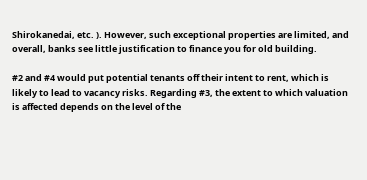Shirokanedai, etc. ). However, such exceptional properties are limited, and overall, banks see little justification to finance you for old building.

#2 and #4 would put potential tenants off their intent to rent, which is likely to lead to vacancy risks. Regarding #3, the extent to which valuation is affected depends on the level of the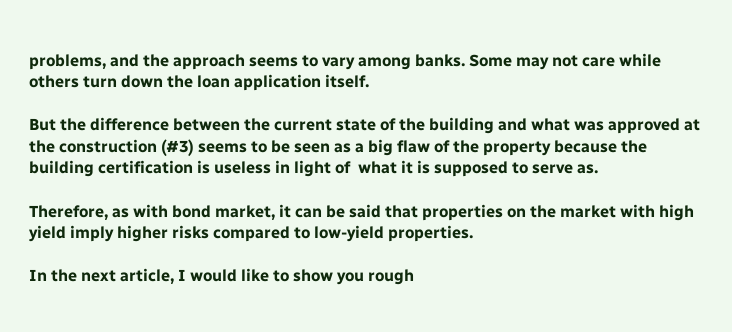problems, and the approach seems to vary among banks. Some may not care while others turn down the loan application itself.

But the difference between the current state of the building and what was approved at the construction (#3) seems to be seen as a big flaw of the property because the building certification is useless in light of  what it is supposed to serve as.

Therefore, as with bond market, it can be said that properties on the market with high yield imply higher risks compared to low-yield properties.

In the next article, I would like to show you rough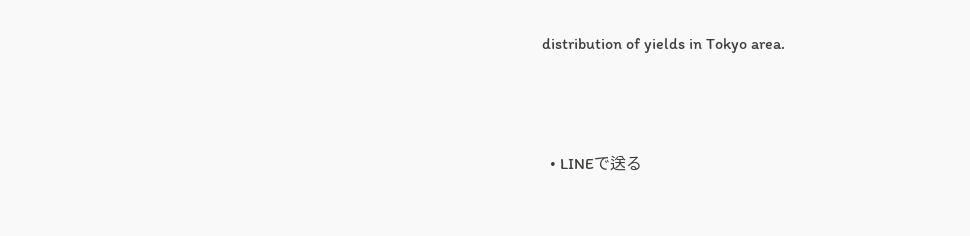distribution of yields in Tokyo area.





  • LINEで送る